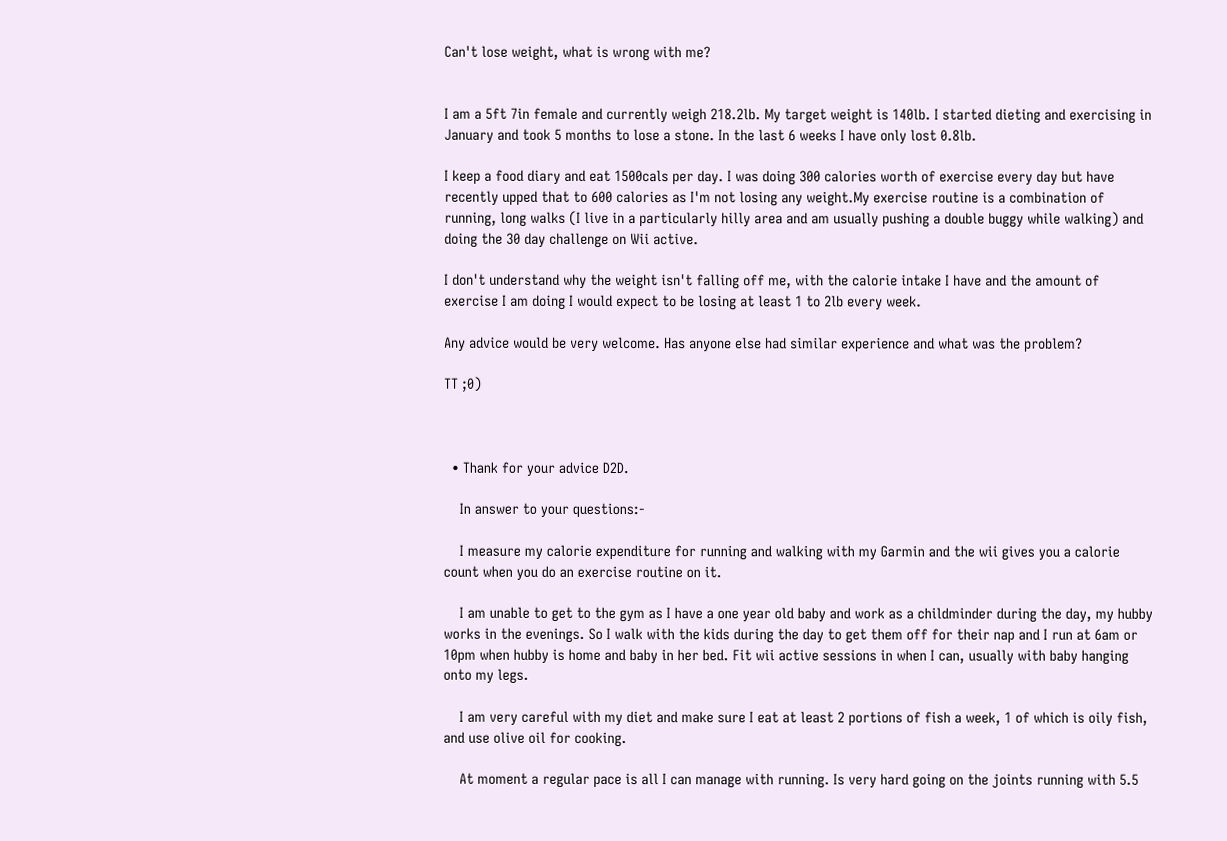Can't lose weight, what is wrong with me?


I am a 5ft 7in female and currently weigh 218.2lb. My target weight is 140lb. I started dieting and exercising in January and took 5 months to lose a stone. In the last 6 weeks I have only lost 0.8lb.

I keep a food diary and eat 1500cals per day. I was doing 300 calories worth of exercise every day but have recently upped that to 600 calories as I'm not losing any weight.My exercise routine is a combination of running, long walks (I live in a particularly hilly area and am usually pushing a double buggy while walking) and doing the 30 day challenge on Wii active.

I don't understand why the weight isn't falling off me, with the calorie intake I have and the amount of exercise I am doing I would expect to be losing at least 1 to 2lb every week.

Any advice would be very welcome. Has anyone else had similar experience and what was the problem?

TT ;0)



  • Thank for your advice D2D.

    In answer to your questions:-

    I measure my calorie expenditure for running and walking with my Garmin and the wii gives you a calorie count when you do an exercise routine on it.

    I am unable to get to the gym as I have a one year old baby and work as a childminder during the day, my hubby works in the evenings. So I walk with the kids during the day to get them off for their nap and I run at 6am or 10pm when hubby is home and baby in her bed. Fit wii active sessions in when I can, usually with baby hanging onto my legs.

    I am very careful with my diet and make sure I eat at least 2 portions of fish a week, 1 of which is oily fish, and use olive oil for cooking.

    At moment a regular pace is all I can manage with running. Is very hard going on the joints running with 5.5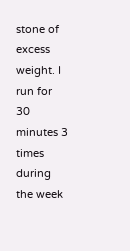stone of excess weight. I run for 30 minutes 3 times during the week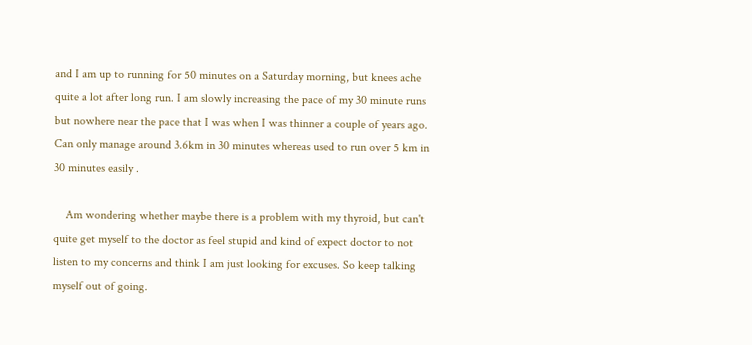and I am up to running for 50 minutes on a Saturday morning, but knees ache quite a lot after long run. I am slowly increasing the pace of my 30 minute runs but nowhere near the pace that I was when I was thinner a couple of years ago. Can only manage around 3.6km in 30 minutes whereas used to run over 5 km in 30 minutes easily .

    Am wondering whether maybe there is a problem with my thyroid, but can't quite get myself to the doctor as feel stupid and kind of expect doctor to not listen to my concerns and think I am just looking for excuses. So keep talking myself out of going.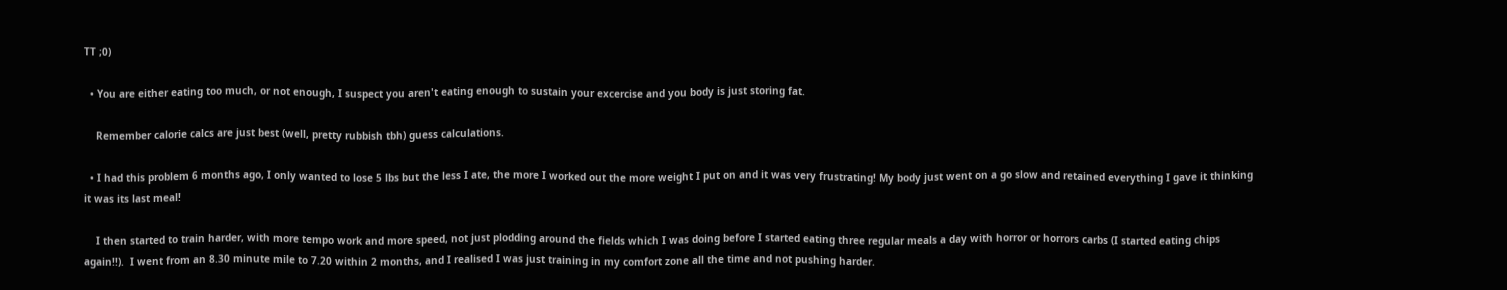TT ;0)

  • You are either eating too much, or not enough, I suspect you aren't eating enough to sustain your excercise and you body is just storing fat.

    Remember calorie calcs are just best (well, pretty rubbish tbh) guess calculations.

  • I had this problem 6 months ago, I only wanted to lose 5 lbs but the less I ate, the more I worked out the more weight I put on and it was very frustrating! My body just went on a go slow and retained everything I gave it thinking it was its last meal!

    I then started to train harder, with more tempo work and more speed, not just plodding around the fields which I was doing before I started eating three regular meals a day with horror or horrors carbs (I started eating chips again!!).  I went from an 8.30 minute mile to 7.20 within 2 months, and I realised I was just training in my comfort zone all the time and not pushing harder.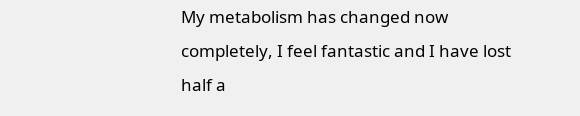My metabolism has changed now completely, I feel fantastic and I have lost half a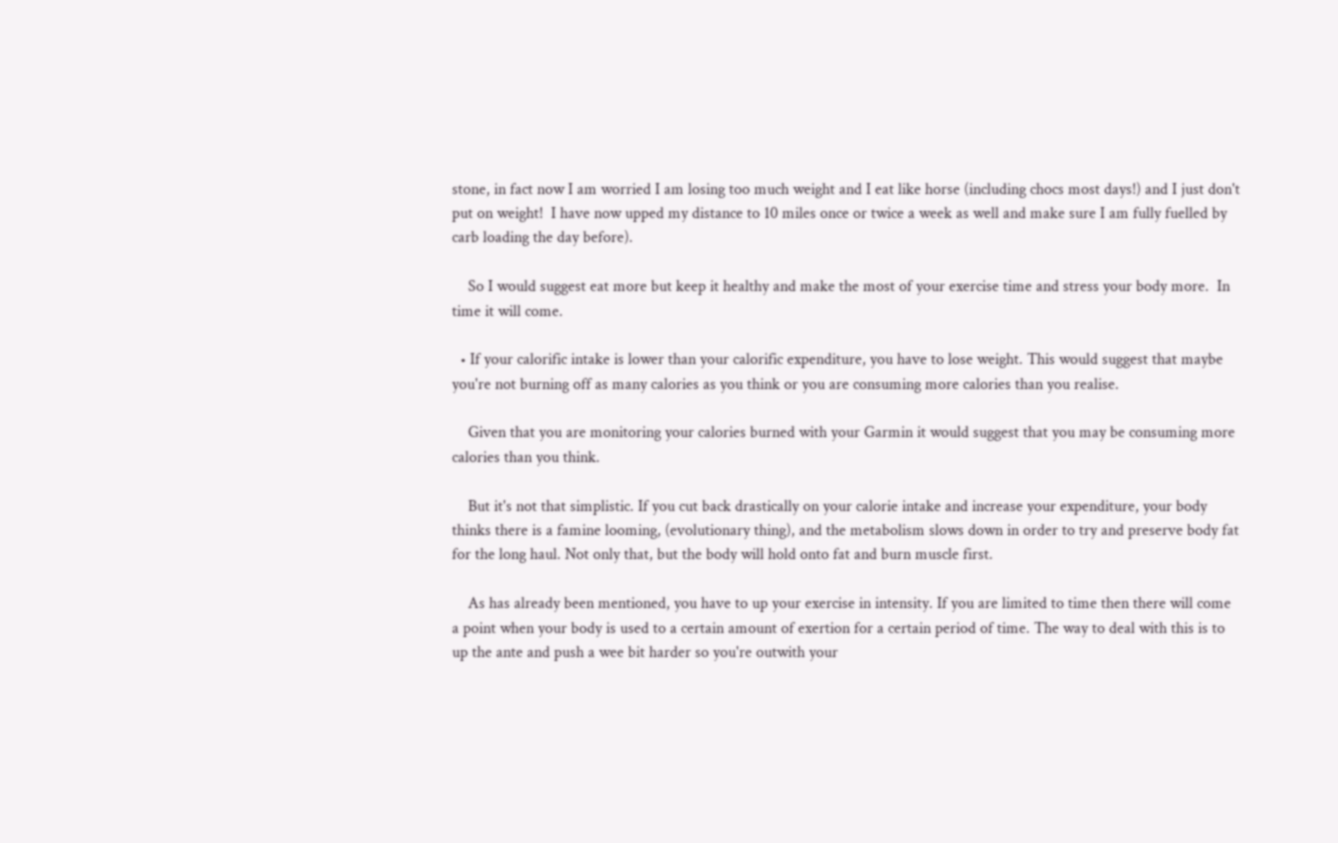stone, in fact now I am worried I am losing too much weight and I eat like horse (including chocs most days!) and I just don't put on weight!  I have now upped my distance to 10 miles once or twice a week as well and make sure I am fully fuelled by carb loading the day before).

    So I would suggest eat more but keep it healthy and make the most of your exercise time and stress your body more.  In time it will come.

  • If your calorific intake is lower than your calorific expenditure, you have to lose weight. This would suggest that maybe you're not burning off as many calories as you think or you are consuming more calories than you realise.

    Given that you are monitoring your calories burned with your Garmin it would suggest that you may be consuming more calories than you think.

    But it's not that simplistic. If you cut back drastically on your calorie intake and increase your expenditure, your body thinks there is a famine looming, (evolutionary thing), and the metabolism slows down in order to try and preserve body fat for the long haul. Not only that, but the body will hold onto fat and burn muscle first.

    As has already been mentioned, you have to up your exercise in intensity. If you are limited to time then there will come a point when your body is used to a certain amount of exertion for a certain period of time. The way to deal with this is to up the ante and push a wee bit harder so you're outwith your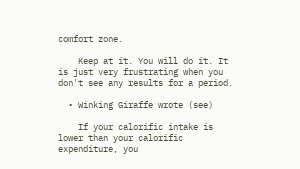comfort zone.

    Keep at it. You will do it. It is just very frustrating when you don't see any results for a period.

  • Winking Giraffe wrote (see)

    If your calorific intake is lower than your calorific expenditure, you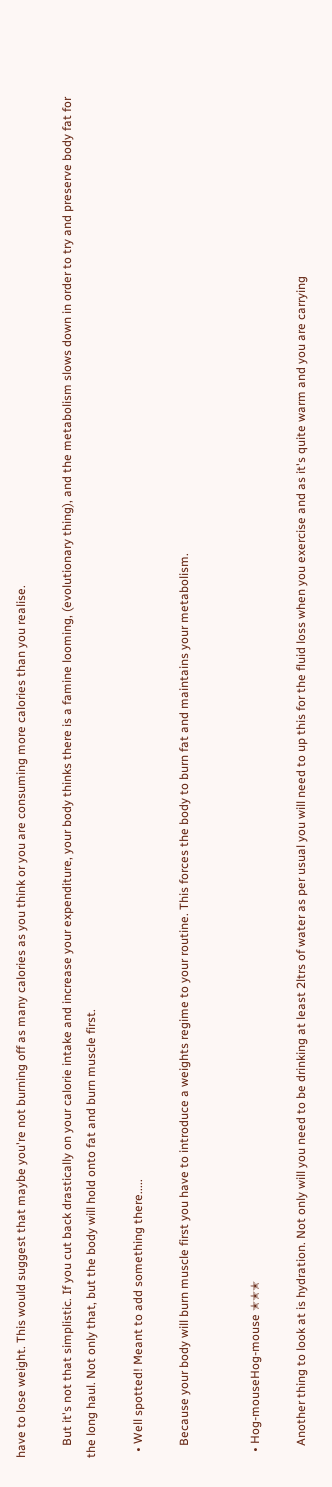have to lose weight. This would suggest that maybe you're not burning off as many calories as you think or you are consuming more calories than you realise.

    But it's not that simplistic. If you cut back drastically on your calorie intake and increase your expenditure, your body thinks there is a famine looming, (evolutionary thing), and the metabolism slows down in order to try and preserve body fat for the long haul. Not only that, but the body will hold onto fat and burn muscle first.

  • Well spotted! Meant to add something there.....

    Because your body will burn muscle first you have to introduce a weights regime to your routine. This forces the body to burn fat and maintains your metabolism.


  • Hog-mouseHog-mouse ✭✭✭

    Another thing to look at is hydration. Not only will you need to be drinking at least 2ltrs of water as per usual you will need to up this for the fluid loss when you exercise and as it's quite warm and you are carrying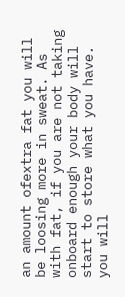an amount ofextra fat you will be loosing more in sweat. As with fat, if you are not taking onboard enough your body will start to store what you have. you will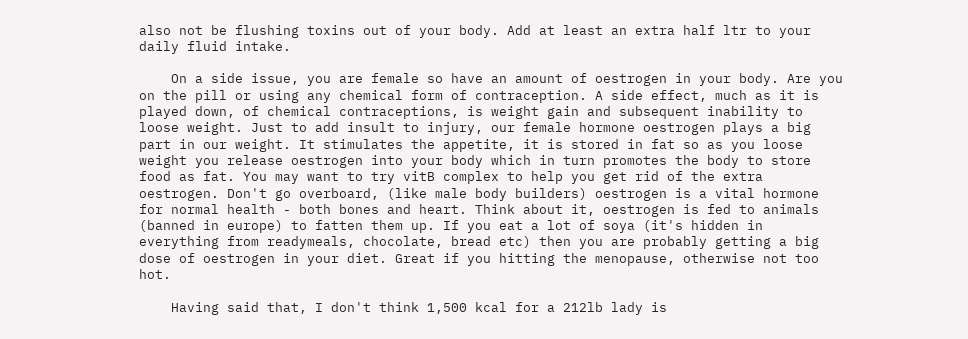also not be flushing toxins out of your body. Add at least an extra half ltr to your daily fluid intake.

    On a side issue, you are female so have an amount of oestrogen in your body. Are you on the pill or using any chemical form of contraception. A side effect, much as it is played down, of chemical contraceptions, is weight gain and subsequent inability to loose weight. Just to add insult to injury, our female hormone oestrogen plays a big part in our weight. It stimulates the appetite, it is stored in fat so as you loose weight you release oestrogen into your body which in turn promotes the body to store food as fat. You may want to try vitB complex to help you get rid of the extra oestrogen. Don't go overboard, (like male body builders) oestrogen is a vital hormone for normal health - both bones and heart. Think about it, oestrogen is fed to animals (banned in europe) to fatten them up. If you eat a lot of soya (it's hidden in everything from readymeals, chocolate, bread etc) then you are probably getting a big dose of oestrogen in your diet. Great if you hitting the menopause, otherwise not too hot.

    Having said that, I don't think 1,500 kcal for a 212lb lady is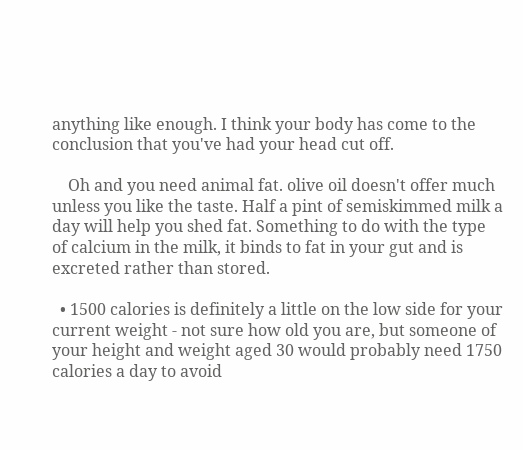anything like enough. I think your body has come to the conclusion that you've had your head cut off.

    Oh and you need animal fat. olive oil doesn't offer much unless you like the taste. Half a pint of semiskimmed milk a day will help you shed fat. Something to do with the type of calcium in the milk, it binds to fat in your gut and is excreted rather than stored.

  • 1500 calories is definitely a little on the low side for your current weight - not sure how old you are, but someone of your height and weight aged 30 would probably need 1750 calories a day to avoid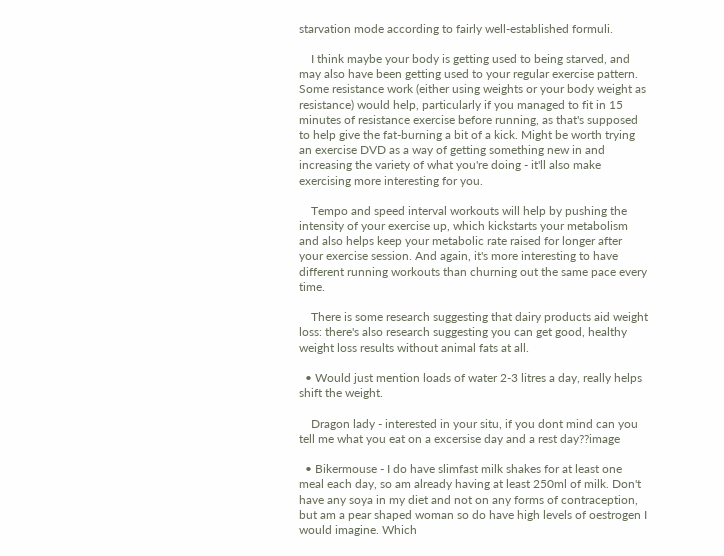starvation mode according to fairly well-established formuli.

    I think maybe your body is getting used to being starved, and may also have been getting used to your regular exercise pattern. Some resistance work (either using weights or your body weight as resistance) would help, particularly if you managed to fit in 15 minutes of resistance exercise before running, as that's supposed to help give the fat-burning a bit of a kick. Might be worth trying an exercise DVD as a way of getting something new in and increasing the variety of what you're doing - it'll also make exercising more interesting for you.

    Tempo and speed interval workouts will help by pushing the intensity of your exercise up, which kickstarts your metabolism and also helps keep your metabolic rate raised for longer after your exercise session. And again, it's more interesting to have different running workouts than churning out the same pace every time.

    There is some research suggesting that dairy products aid weight loss: there's also research suggesting you can get good, healthy weight loss results without animal fats at all.

  • Would just mention loads of water 2-3 litres a day, really helps shift the weight.

    Dragon lady - interested in your situ, if you dont mind can you tell me what you eat on a excersise day and a rest day??image

  • Bikermouse - I do have slimfast milk shakes for at least one meal each day, so am already having at least 250ml of milk. Don't have any soya in my diet and not on any forms of contraception, but am a pear shaped woman so do have high levels of oestrogen I would imagine. Which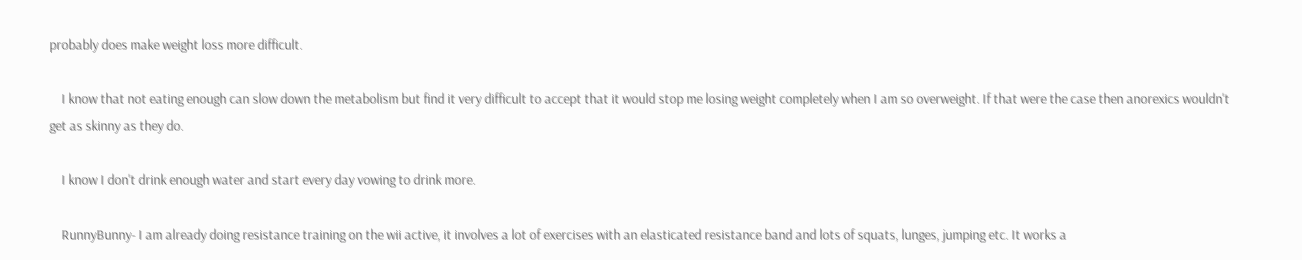probably does make weight loss more difficult.

    I know that not eating enough can slow down the metabolism but find it very difficult to accept that it would stop me losing weight completely when I am so overweight. If that were the case then anorexics wouldn't get as skinny as they do.

    I know I don't drink enough water and start every day vowing to drink more.

    RunnyBunny- I am already doing resistance training on the wii active, it involves a lot of exercises with an elasticated resistance band and lots of squats, lunges, jumping etc. It works a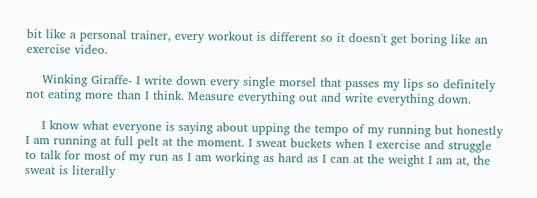bit like a personal trainer, every workout is different so it doesn't get boring like an exercise video.

    Winking Giraffe- I write down every single morsel that passes my lips so definitely not eating more than I think. Measure everything out and write everything down.

    I know what everyone is saying about upping the tempo of my running but honestly I am running at full pelt at the moment. I sweat buckets when I exercise and struggle to talk for most of my run as I am working as hard as I can at the weight I am at, the sweat is literally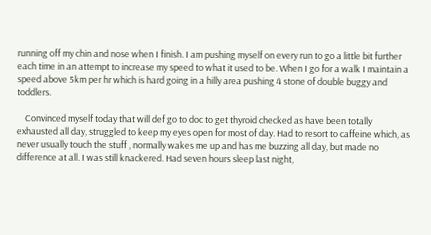running off my chin and nose when I finish. I am pushing myself on every run to go a little bit further each time in an attempt to increase my speed to what it used to be. When I go for a walk I maintain a speed above 5km per hr which is hard going in a hilly area pushing 4 stone of double buggy and toddlers.

    Convinced myself today that will def go to doc to get thyroid checked as have been totally exhausted all day, struggled to keep my eyes open for most of day. Had to resort to caffeine which, as never usually touch the stuff , normally wakes me up and has me buzzing all day, but made no difference at all. I was still knackered. Had seven hours sleep last night,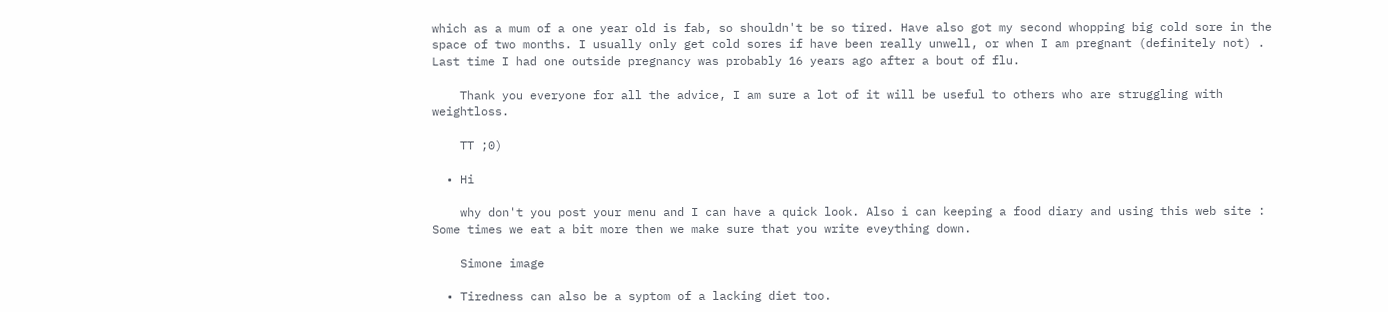which as a mum of a one year old is fab, so shouldn't be so tired. Have also got my second whopping big cold sore in the space of two months. I usually only get cold sores if have been really unwell, or when I am pregnant (definitely not) . Last time I had one outside pregnancy was probably 16 years ago after a bout of flu.

    Thank you everyone for all the advice, I am sure a lot of it will be useful to others who are struggling with weightloss.

    TT ;0)

  • Hi

    why don't you post your menu and I can have a quick look. Also i can keeping a food diary and using this web site : Some times we eat a bit more then we make sure that you write eveything down.

    Simone image

  • Tiredness can also be a syptom of a lacking diet too.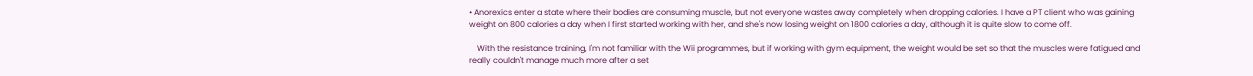• Anorexics enter a state where their bodies are consuming muscle, but not everyone wastes away completely when dropping calories. I have a PT client who was gaining weight on 800 calories a day when I first started working with her, and she's now losing weight on 1800 calories a day, although it is quite slow to come off.

    With the resistance training, I'm not familiar with the Wii programmes, but if working with gym equipment, the weight would be set so that the muscles were fatigued and really couldn't manage much more after a set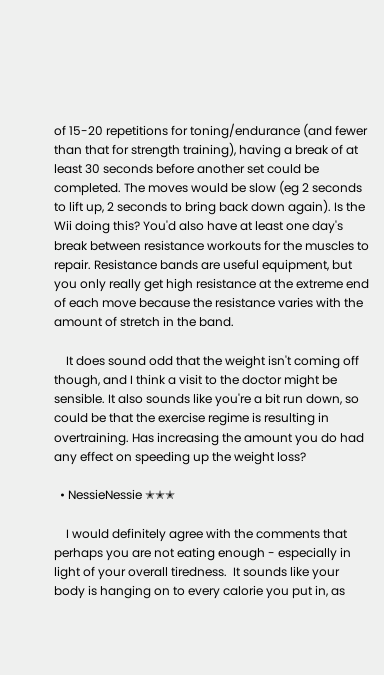of 15-20 repetitions for toning/endurance (and fewer than that for strength training), having a break of at least 30 seconds before another set could be completed. The moves would be slow (eg 2 seconds to lift up, 2 seconds to bring back down again). Is the Wii doing this? You'd also have at least one day's break between resistance workouts for the muscles to repair. Resistance bands are useful equipment, but you only really get high resistance at the extreme end of each move because the resistance varies with the amount of stretch in the band.

    It does sound odd that the weight isn't coming off though, and I think a visit to the doctor might be sensible. It also sounds like you're a bit run down, so could be that the exercise regime is resulting in overtraining. Has increasing the amount you do had any effect on speeding up the weight loss?

  • NessieNessie ✭✭✭

    I would definitely agree with the comments that perhaps you are not eating enough - especially in light of your overall tiredness.  It sounds like your body is hanging on to every calorie you put in, as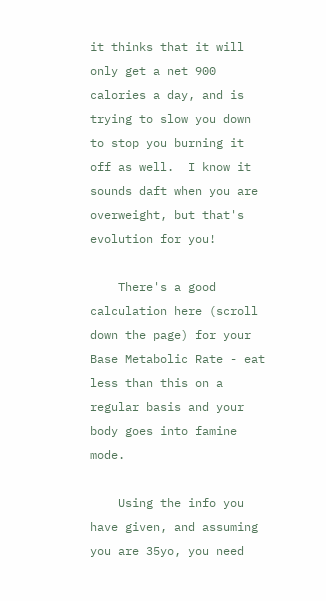it thinks that it will only get a net 900 calories a day, and is trying to slow you down to stop you burning it off as well.  I know it sounds daft when you are overweight, but that's evolution for you!

    There's a good calculation here (scroll down the page) for your Base Metabolic Rate - eat less than this on a regular basis and your body goes into famine mode.

    Using the info you have given, and assuming you are 35yo, you need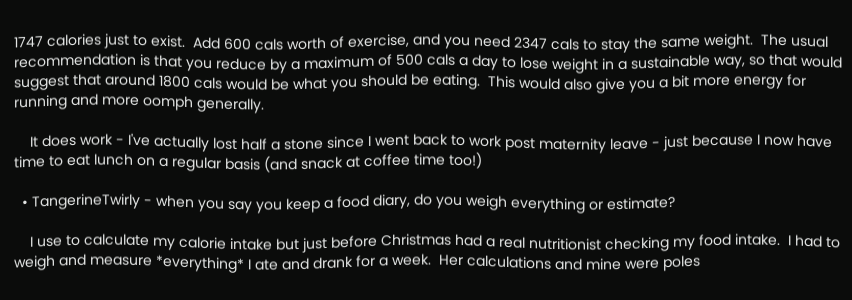1747 calories just to exist.  Add 600 cals worth of exercise, and you need 2347 cals to stay the same weight.  The usual recommendation is that you reduce by a maximum of 500 cals a day to lose weight in a sustainable way, so that would suggest that around 1800 cals would be what you should be eating.  This would also give you a bit more energy for running and more oomph generally.

    It does work - I've actually lost half a stone since I went back to work post maternity leave - just because I now have time to eat lunch on a regular basis (and snack at coffee time too!)

  • TangerineTwirly - when you say you keep a food diary, do you weigh everything or estimate?

    I use to calculate my calorie intake but just before Christmas had a real nutritionist checking my food intake.  I had to weigh and measure *everything* I ate and drank for a week.  Her calculations and mine were poles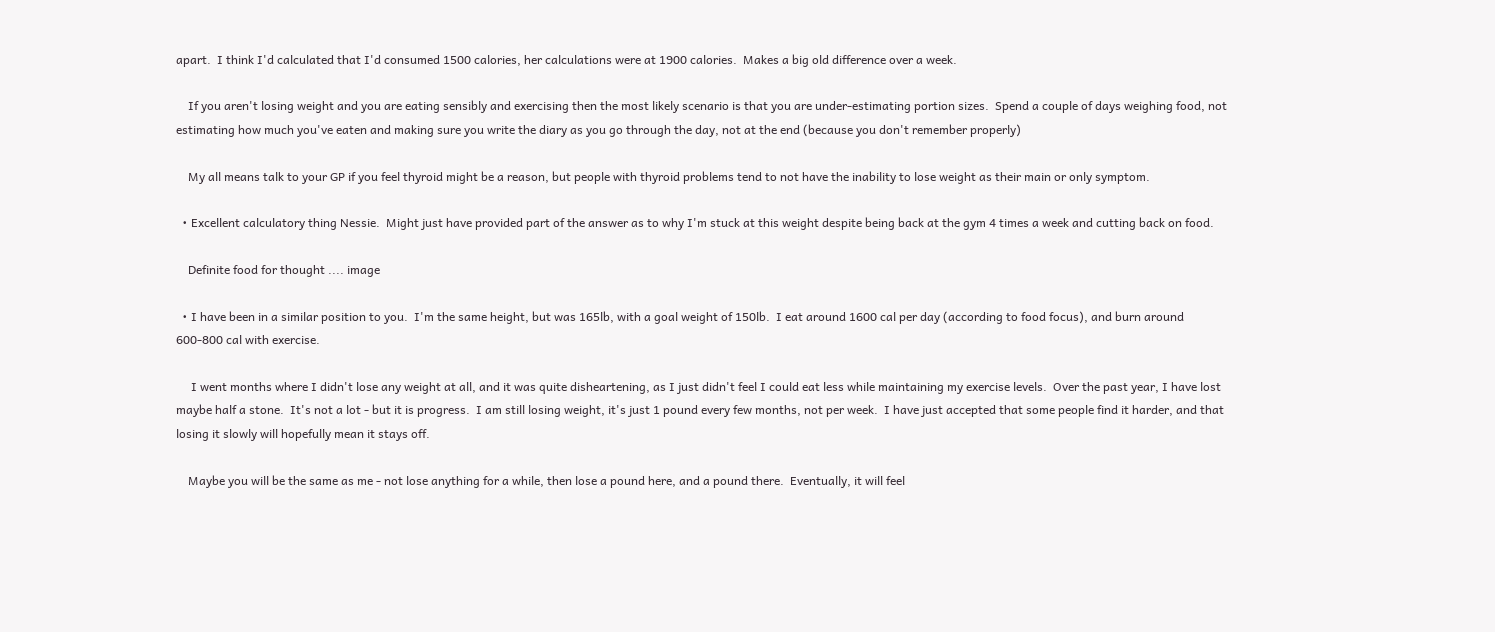apart.  I think I'd calculated that I'd consumed 1500 calories, her calculations were at 1900 calories.  Makes a big old difference over a week.

    If you aren't losing weight and you are eating sensibly and exercising then the most likely scenario is that you are under-estimating portion sizes.  Spend a couple of days weighing food, not estimating how much you've eaten and making sure you write the diary as you go through the day, not at the end (because you don't remember properly)

    My all means talk to your GP if you feel thyroid might be a reason, but people with thyroid problems tend to not have the inability to lose weight as their main or only symptom.

  • Excellent calculatory thing Nessie.  Might just have provided part of the answer as to why I'm stuck at this weight despite being back at the gym 4 times a week and cutting back on food.

    Definite food for thought .... image

  • I have been in a similar position to you.  I'm the same height, but was 165lb, with a goal weight of 150lb.  I eat around 1600 cal per day (according to food focus), and burn around 600-800 cal with exercise.

     I went months where I didn't lose any weight at all, and it was quite disheartening, as I just didn't feel I could eat less while maintaining my exercise levels.  Over the past year, I have lost maybe half a stone.  It's not a lot - but it is progress.  I am still losing weight, it's just 1 pound every few months, not per week.  I have just accepted that some people find it harder, and that losing it slowly will hopefully mean it stays off.

    Maybe you will be the same as me - not lose anything for a while, then lose a pound here, and a pound there.  Eventually, it will feel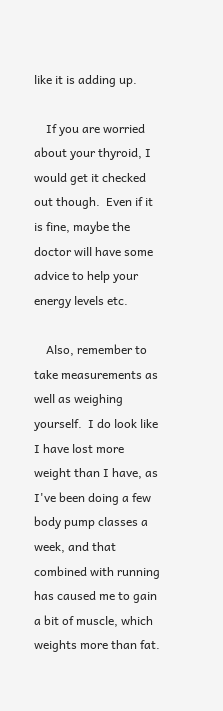like it is adding up.

    If you are worried about your thyroid, I would get it checked out though.  Even if it is fine, maybe the doctor will have some advice to help your energy levels etc.

    Also, remember to take measurements as well as weighing yourself.  I do look like I have lost more weight than I have, as I've been doing a few body pump classes a week, and that combined with running has caused me to gain a bit of muscle, which weights more than fat.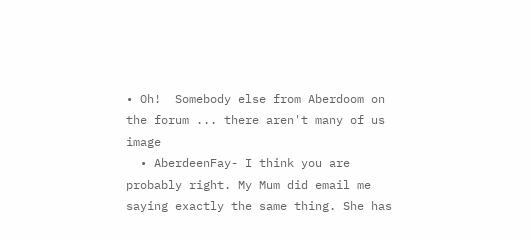• Oh!  Somebody else from Aberdoom on the forum ... there aren't many of us image
  • AberdeenFay- I think you are probably right. My Mum did email me saying exactly the same thing. She has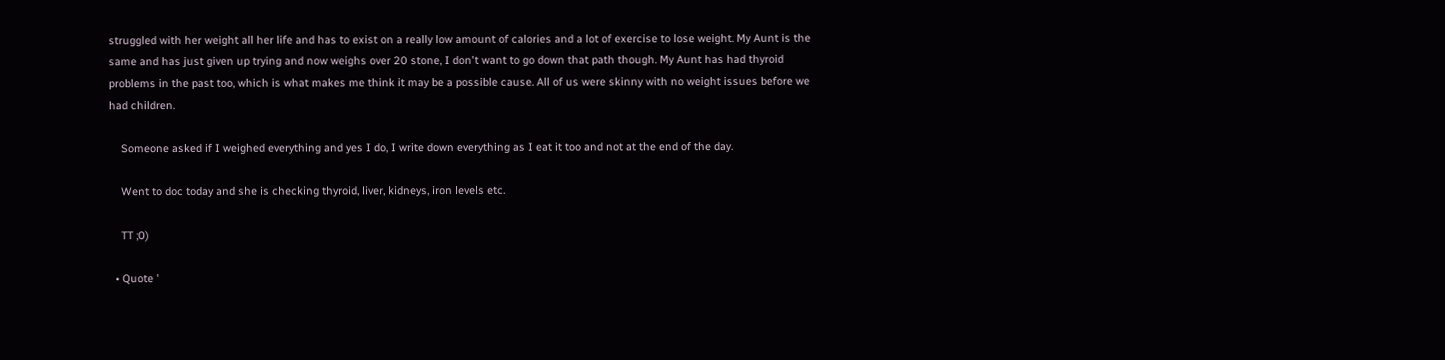struggled with her weight all her life and has to exist on a really low amount of calories and a lot of exercise to lose weight. My Aunt is the same and has just given up trying and now weighs over 20 stone, I don't want to go down that path though. My Aunt has had thyroid problems in the past too, which is what makes me think it may be a possible cause. All of us were skinny with no weight issues before we had children.

    Someone asked if I weighed everything and yes I do, I write down everything as I eat it too and not at the end of the day.

    Went to doc today and she is checking thyroid, liver, kidneys, iron levels etc.

    TT ;0)

  • Quote '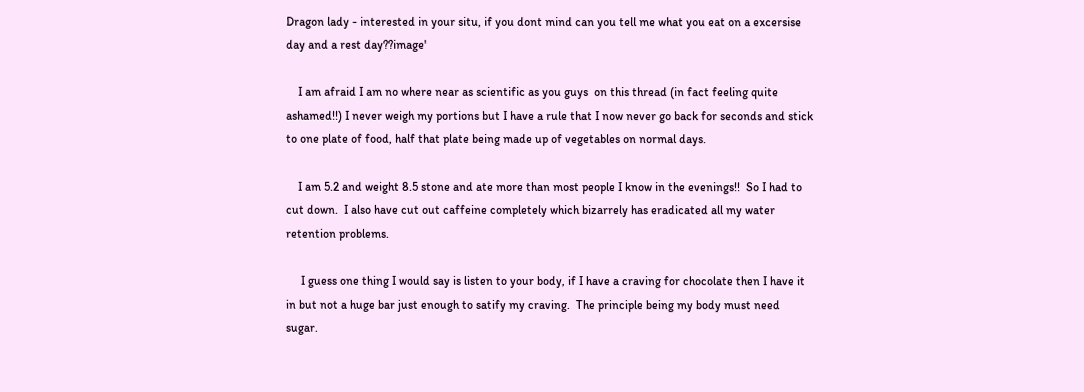Dragon lady - interested in your situ, if you dont mind can you tell me what you eat on a excersise day and a rest day??image'

    I am afraid I am no where near as scientific as you guys  on this thread (in fact feeling quite ashamed!!) I never weigh my portions but I have a rule that I now never go back for seconds and stick to one plate of food, half that plate being made up of vegetables on normal days.

    I am 5.2 and weight 8.5 stone and ate more than most people I know in the evenings!!  So I had to cut down.  I also have cut out caffeine completely which bizarrely has eradicated all my water retention problems.

     I guess one thing I would say is listen to your body, if I have a craving for chocolate then I have it in but not a huge bar just enough to satify my craving.  The principle being my body must need sugar.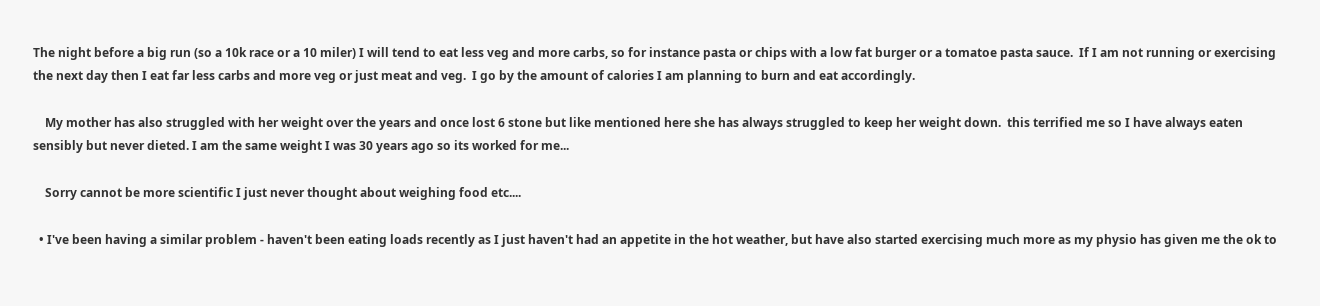The night before a big run (so a 10k race or a 10 miler) I will tend to eat less veg and more carbs, so for instance pasta or chips with a low fat burger or a tomatoe pasta sauce.  If I am not running or exercising the next day then I eat far less carbs and more veg or just meat and veg.  I go by the amount of calories I am planning to burn and eat accordingly.

    My mother has also struggled with her weight over the years and once lost 6 stone but like mentioned here she has always struggled to keep her weight down.  this terrified me so I have always eaten sensibly but never dieted. I am the same weight I was 30 years ago so its worked for me...

    Sorry cannot be more scientific I just never thought about weighing food etc....

  • I've been having a similar problem - haven't been eating loads recently as I just haven't had an appetite in the hot weather, but have also started exercising much more as my physio has given me the ok to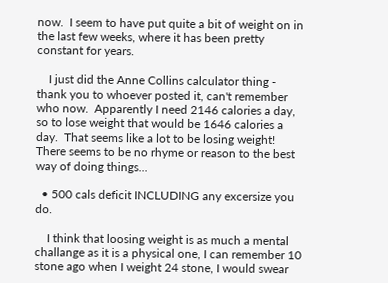now.  I seem to have put quite a bit of weight on in the last few weeks, where it has been pretty constant for years.

    I just did the Anne Collins calculator thing - thank you to whoever posted it, can't remember who now.  Apparently I need 2146 calories a day, so to lose weight that would be 1646 calories a day.  That seems like a lot to be losing weight!  There seems to be no rhyme or reason to the best way of doing things...

  • 500 cals deficit INCLUDING any excersize you do.

    I think that loosing weight is as much a mental challange as it is a physical one, I can remember 10 stone ago when I weight 24 stone, I would swear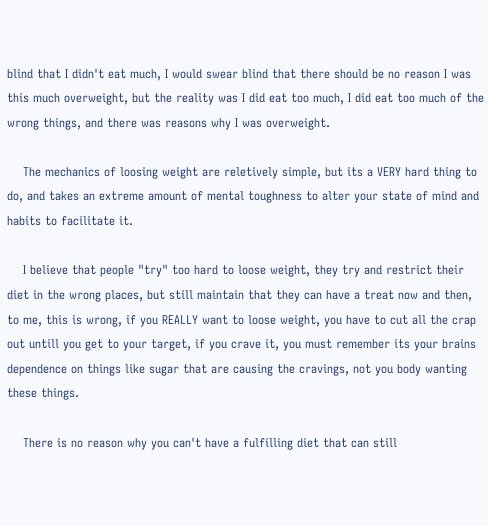blind that I didn't eat much, I would swear blind that there should be no reason I was this much overweight, but the reality was I did eat too much, I did eat too much of the wrong things, and there was reasons why I was overweight.

    The mechanics of loosing weight are reletively simple, but its a VERY hard thing to do, and takes an extreme amount of mental toughness to alter your state of mind and habits to facilitate it.

    I believe that people "try" too hard to loose weight, they try and restrict their diet in the wrong places, but still maintain that they can have a treat now and then, to me, this is wrong, if you REALLY want to loose weight, you have to cut all the crap out untill you get to your target, if you crave it, you must remember its your brains dependence on things like sugar that are causing the cravings, not you body wanting these things.

    There is no reason why you can't have a fulfilling diet that can still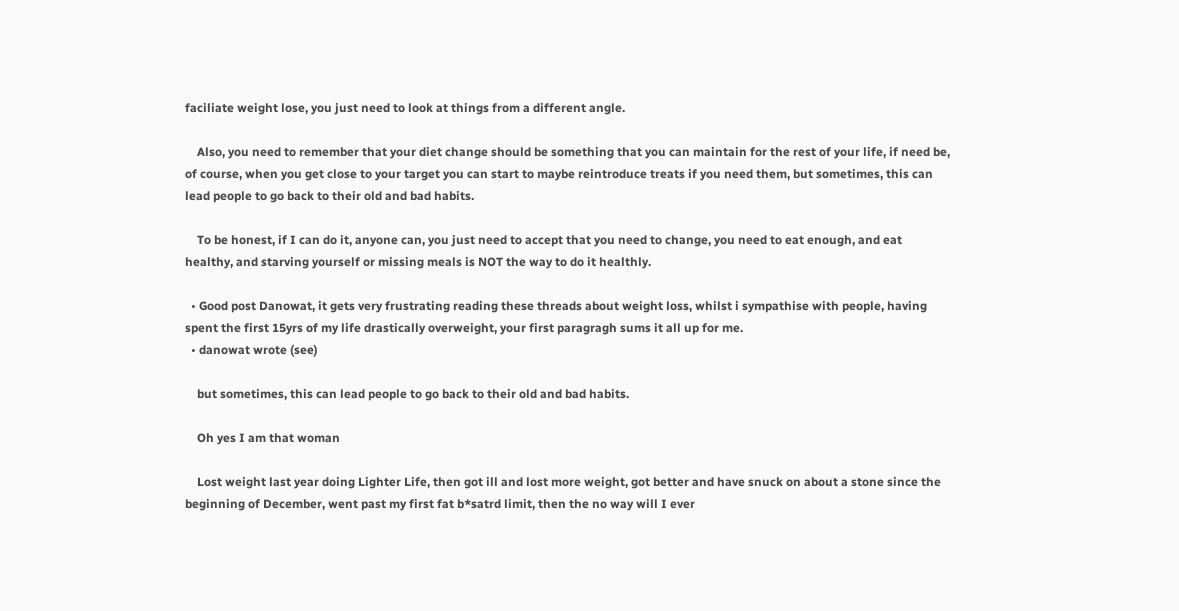faciliate weight lose, you just need to look at things from a different angle.

    Also, you need to remember that your diet change should be something that you can maintain for the rest of your life, if need be, of course, when you get close to your target you can start to maybe reintroduce treats if you need them, but sometimes, this can lead people to go back to their old and bad habits.

    To be honest, if I can do it, anyone can, you just need to accept that you need to change, you need to eat enough, and eat healthy, and starving yourself or missing meals is NOT the way to do it healthly.

  • Good post Danowat, it gets very frustrating reading these threads about weight loss, whilst i sympathise with people, having spent the first 15yrs of my life drastically overweight, your first paragragh sums it all up for me.
  • danowat wrote (see)

    but sometimes, this can lead people to go back to their old and bad habits.

    Oh yes I am that woman

    Lost weight last year doing Lighter Life, then got ill and lost more weight, got better and have snuck on about a stone since the beginning of December, went past my first fat b*satrd limit, then the no way will I ever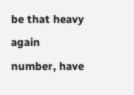be that heavy again number, have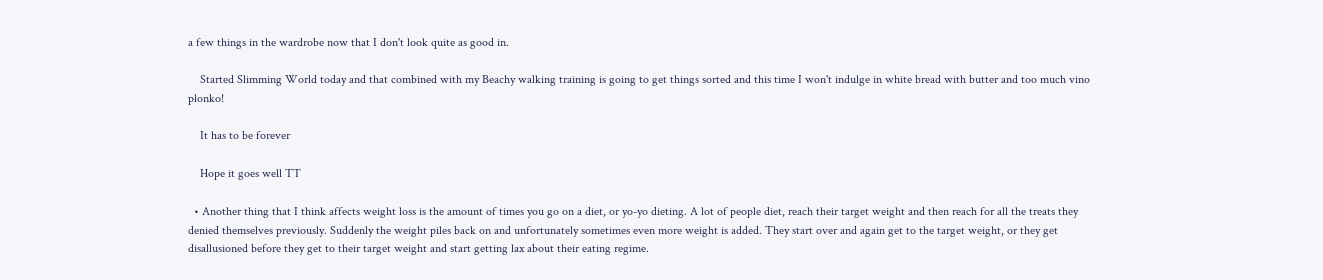a few things in the wardrobe now that I don't look quite as good in.

    Started Slimming World today and that combined with my Beachy walking training is going to get things sorted and this time I won't indulge in white bread with butter and too much vino plonko!

    It has to be forever

    Hope it goes well TT

  • Another thing that I think affects weight loss is the amount of times you go on a diet, or yo-yo dieting. A lot of people diet, reach their target weight and then reach for all the treats they denied themselves previously. Suddenly the weight piles back on and unfortunately sometimes even more weight is added. They start over and again get to the target weight, or they get disallusioned before they get to their target weight and start getting lax about their eating regime.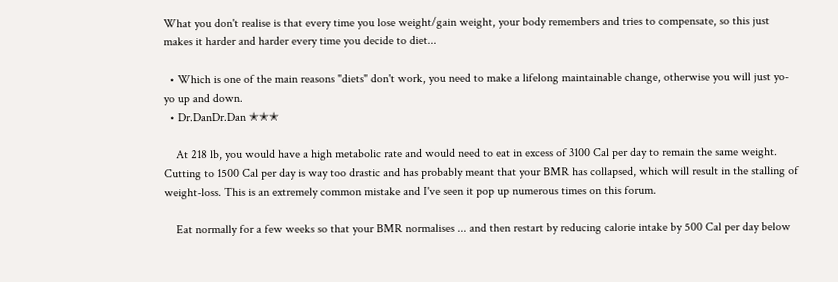What you don't realise is that every time you lose weight/gain weight, your body remembers and tries to compensate, so this just makes it harder and harder every time you decide to diet...

  • Which is one of the main reasons "diets" don't work, you need to make a lifelong maintainable change, otherwise you will just yo-yo up and down.
  • Dr.DanDr.Dan ✭✭✭

    At 218 lb, you would have a high metabolic rate and would need to eat in excess of 3100 Cal per day to remain the same weight. Cutting to 1500 Cal per day is way too drastic and has probably meant that your BMR has collapsed, which will result in the stalling of weight-loss. This is an extremely common mistake and I've seen it pop up numerous times on this forum.

    Eat normally for a few weeks so that your BMR normalises ... and then restart by reducing calorie intake by 500 Cal per day below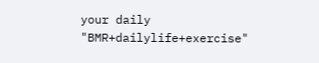your daily "BMR+dailylife+exercise"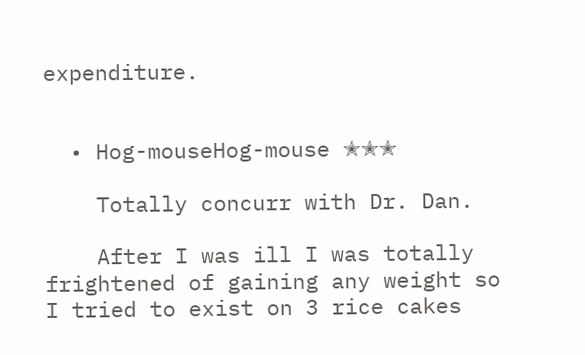expenditure.


  • Hog-mouseHog-mouse ✭✭✭

    Totally concurr with Dr. Dan.

    After I was ill I was totally frightened of gaining any weight so I tried to exist on 3 rice cakes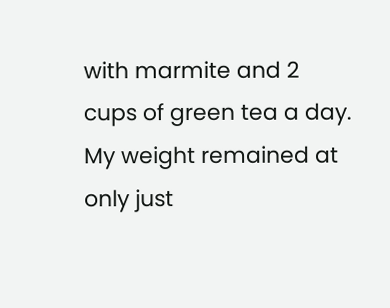with marmite and 2 cups of green tea a day. My weight remained at only just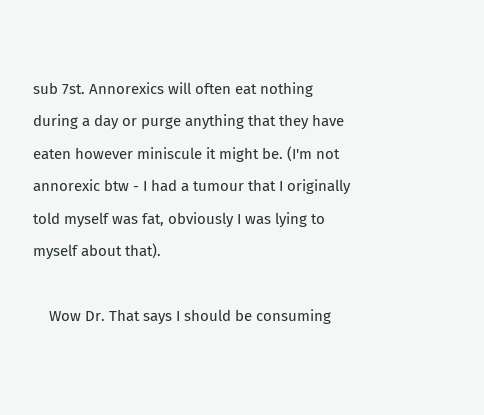sub 7st. Annorexics will often eat nothing during a day or purge anything that they have eaten however miniscule it might be. (I'm not annorexic btw - I had a tumour that I originally told myself was fat, obviously I was lying to myself about that).

    Wow Dr. That says I should be consuming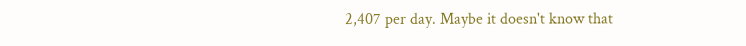2,407 per day. Maybe it doesn't know that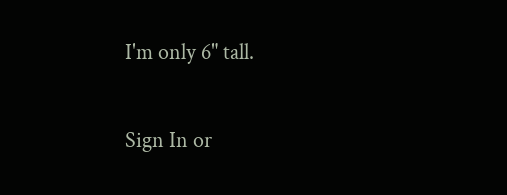I'm only 6" tall.

Sign In or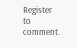Register to comment.